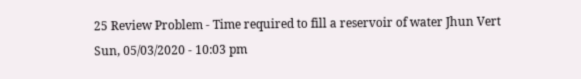25 Review Problem - Time required to fill a reservoir of water Jhun Vert Sun, 05/03/2020 - 10:03 pm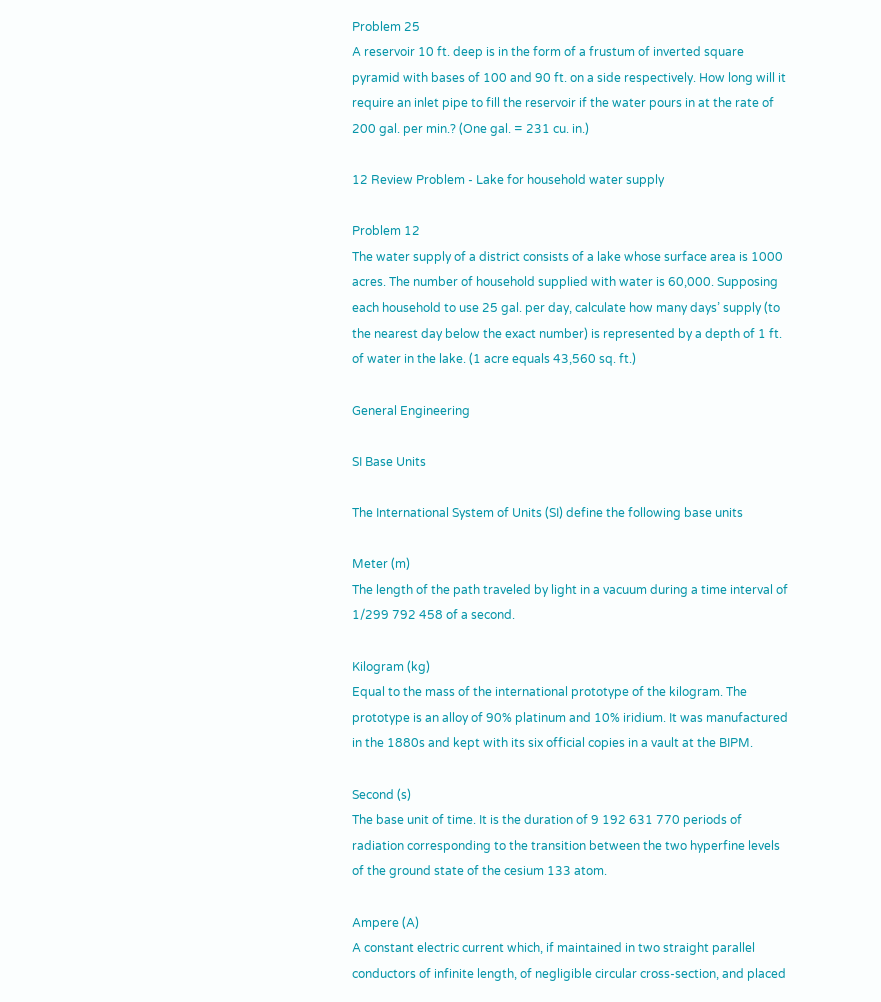Problem 25
A reservoir 10 ft. deep is in the form of a frustum of inverted square pyramid with bases of 100 and 90 ft. on a side respectively. How long will it require an inlet pipe to fill the reservoir if the water pours in at the rate of 200 gal. per min.? (One gal. = 231 cu. in.)

12 Review Problem - Lake for household water supply

Problem 12
The water supply of a district consists of a lake whose surface area is 1000 acres. The number of household supplied with water is 60,000. Supposing each household to use 25 gal. per day, calculate how many days’ supply (to the nearest day below the exact number) is represented by a depth of 1 ft. of water in the lake. (1 acre equals 43,560 sq. ft.)

General Engineering

SI Base Units

The International System of Units (SI) define the following base units

Meter (m)
The length of the path traveled by light in a vacuum during a time interval of 1/299 792 458 of a second.

Kilogram (kg)
Equal to the mass of the international prototype of the kilogram. The prototype is an alloy of 90% platinum and 10% iridium. It was manufactured in the 1880s and kept with its six official copies in a vault at the BIPM.

Second (s)
The base unit of time. It is the duration of 9 192 631 770 periods of radiation corresponding to the transition between the two hyperfine levels of the ground state of the cesium 133 atom.

Ampere (A)
A constant electric current which, if maintained in two straight parallel conductors of infinite length, of negligible circular cross-section, and placed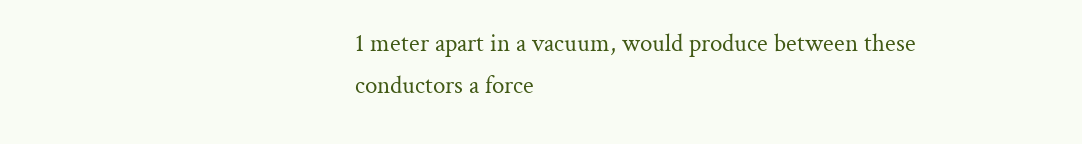1 meter apart in a vacuum, would produce between these conductors a force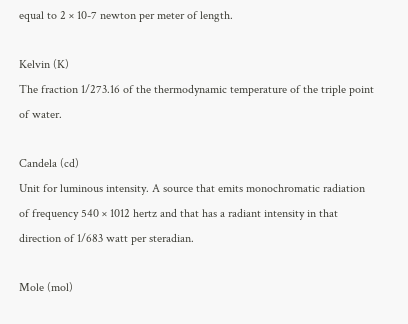equal to 2 × 10-7 newton per meter of length.

Kelvin (K)
The fraction 1/273.16 of the thermodynamic temperature of the triple point of water.

Candela (cd)
Unit for luminous intensity. A source that emits monochromatic radiation of frequency 540 × 1012 hertz and that has a radiant intensity in that direction of 1/683 watt per steradian.

Mole (mol)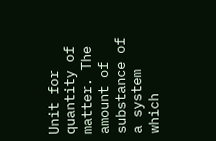Unit for quantity of matter. The amount of substance of a system which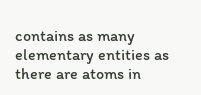contains as many elementary entities as there are atoms in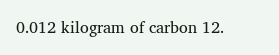0.012 kilogram of carbon 12.